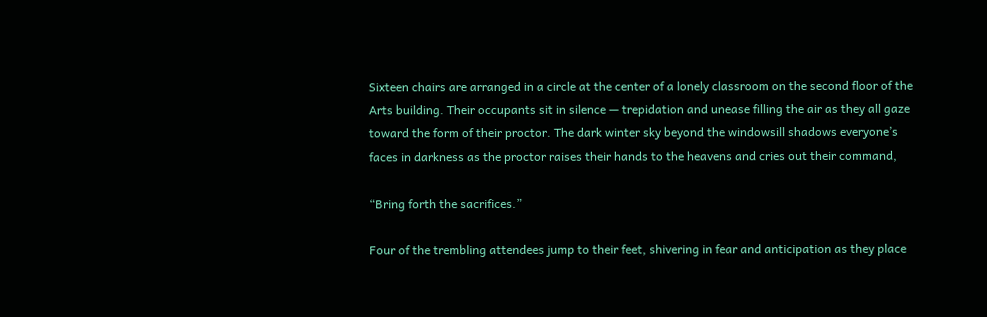Sixteen chairs are arranged in a circle at the center of a lonely classroom on the second floor of the Arts building. Their occupants sit in silence — trepidation and unease filling the air as they all gaze toward the form of their proctor. The dark winter sky beyond the windowsill shadows everyone’s faces in darkness as the proctor raises their hands to the heavens and cries out their command,

“Bring forth the sacrifices.”

Four of the trembling attendees jump to their feet, shivering in fear and anticipation as they place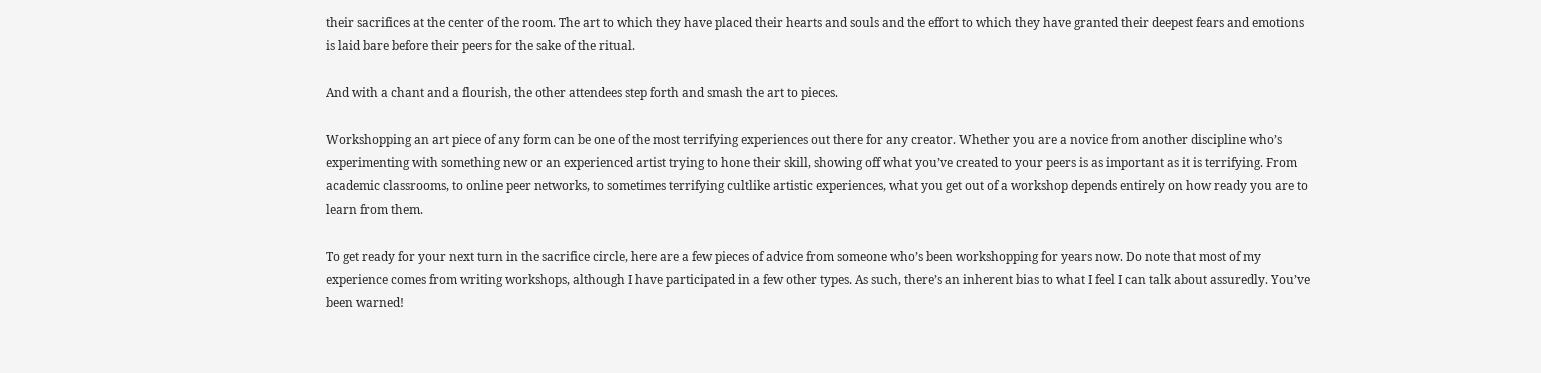their sacrifices at the center of the room. The art to which they have placed their hearts and souls and the effort to which they have granted their deepest fears and emotions is laid bare before their peers for the sake of the ritual.

And with a chant and a flourish, the other attendees step forth and smash the art to pieces.

Workshopping an art piece of any form can be one of the most terrifying experiences out there for any creator. Whether you are a novice from another discipline who’s experimenting with something new or an experienced artist trying to hone their skill, showing off what you’ve created to your peers is as important as it is terrifying. From academic classrooms, to online peer networks, to sometimes terrifying cultlike artistic experiences, what you get out of a workshop depends entirely on how ready you are to learn from them.

To get ready for your next turn in the sacrifice circle, here are a few pieces of advice from someone who’s been workshopping for years now. Do note that most of my experience comes from writing workshops, although I have participated in a few other types. As such, there’s an inherent bias to what I feel I can talk about assuredly. You’ve been warned!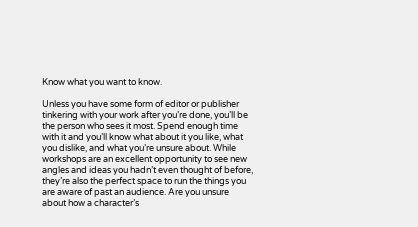Know what you want to know.

Unless you have some form of editor or publisher tinkering with your work after you’re done, you’ll be the person who sees it most. Spend enough time with it and you’ll know what about it you like, what you dislike, and what you’re unsure about. While workshops are an excellent opportunity to see new angles and ideas you hadn’t even thought of before, they’re also the perfect space to run the things you are aware of past an audience. Are you unsure about how a character’s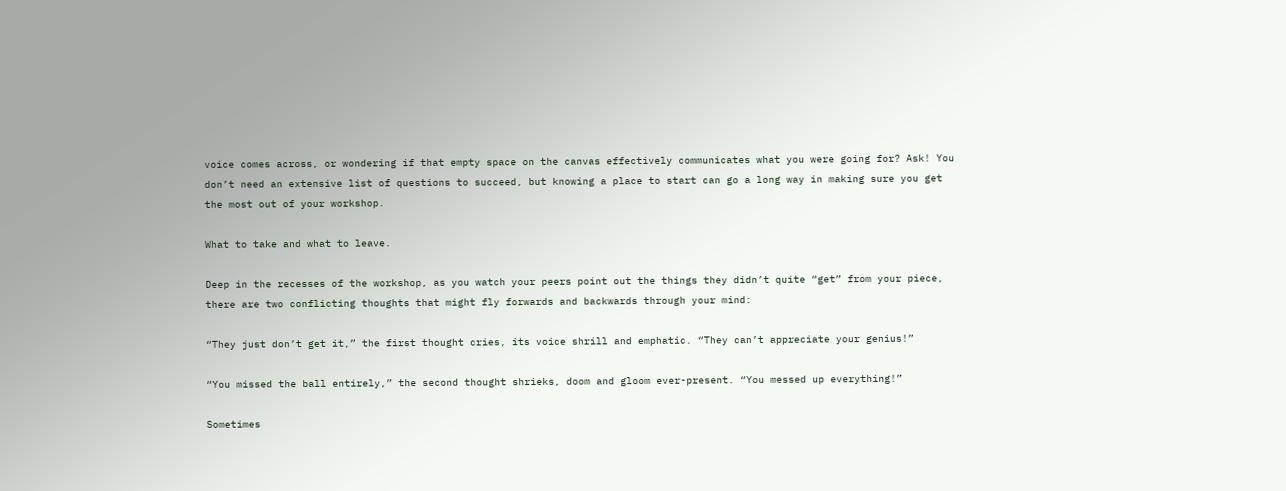voice comes across, or wondering if that empty space on the canvas effectively communicates what you were going for? Ask! You don’t need an extensive list of questions to succeed, but knowing a place to start can go a long way in making sure you get the most out of your workshop.

What to take and what to leave.

Deep in the recesses of the workshop, as you watch your peers point out the things they didn’t quite “get” from your piece, there are two conflicting thoughts that might fly forwards and backwards through your mind:

“They just don’t get it,” the first thought cries, its voice shrill and emphatic. “They can’t appreciate your genius!”

“You missed the ball entirely,” the second thought shrieks, doom and gloom ever-present. “You messed up everything!”

Sometimes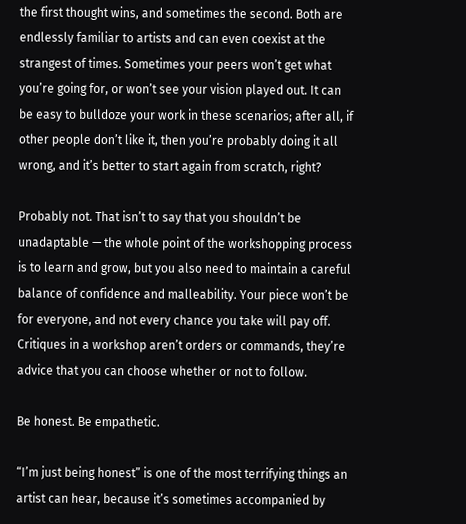the first thought wins, and sometimes the second. Both are endlessly familiar to artists and can even coexist at the strangest of times. Sometimes your peers won’t get what you’re going for, or won’t see your vision played out. It can be easy to bulldoze your work in these scenarios; after all, if other people don’t like it, then you’re probably doing it all wrong, and it’s better to start again from scratch, right?

Probably not. That isn’t to say that you shouldn’t be unadaptable — the whole point of the workshopping process is to learn and grow, but you also need to maintain a careful balance of confidence and malleability. Your piece won’t be for everyone, and not every chance you take will pay off. Critiques in a workshop aren’t orders or commands, they’re advice that you can choose whether or not to follow.

Be honest. Be empathetic.

“I’m just being honest” is one of the most terrifying things an artist can hear, because it’s sometimes accompanied by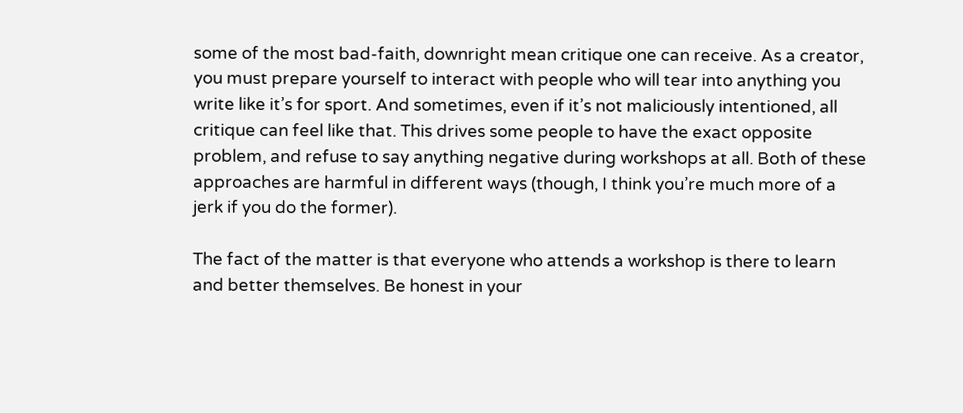some of the most bad-faith, downright mean critique one can receive. As a creator, you must prepare yourself to interact with people who will tear into anything you write like it’s for sport. And sometimes, even if it’s not maliciously intentioned, all critique can feel like that. This drives some people to have the exact opposite problem, and refuse to say anything negative during workshops at all. Both of these approaches are harmful in different ways (though, I think you’re much more of a jerk if you do the former).

The fact of the matter is that everyone who attends a workshop is there to learn and better themselves. Be honest in your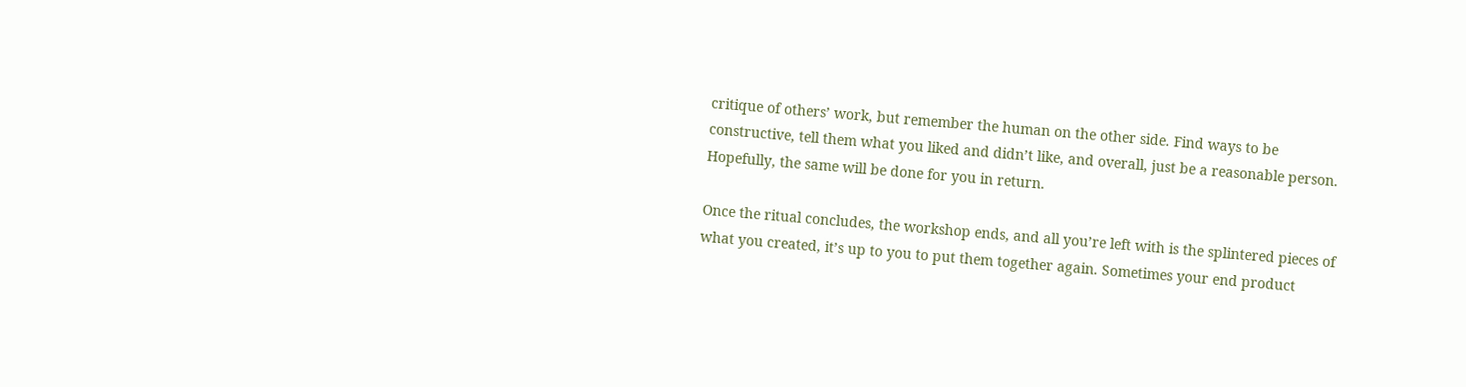critique of others’ work, but remember the human on the other side. Find ways to be constructive, tell them what you liked and didn’t like, and overall, just be a reasonable person. Hopefully, the same will be done for you in return.

Once the ritual concludes, the workshop ends, and all you’re left with is the splintered pieces of what you created, it’s up to you to put them together again. Sometimes your end product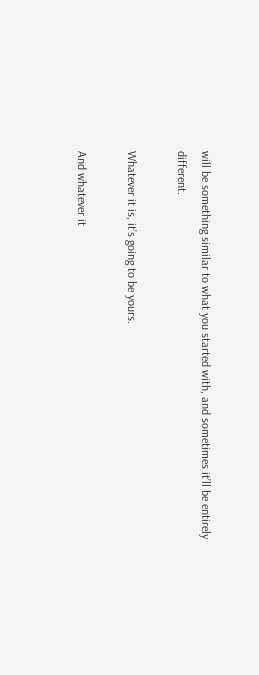will be something similar to what you started with, and sometimes it’ll be entirely different.

Whatever it is, it’s going to be yours.

And whatever it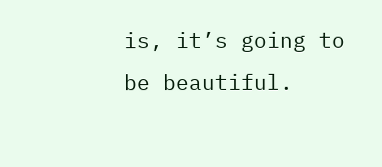is, it’s going to be beautiful.